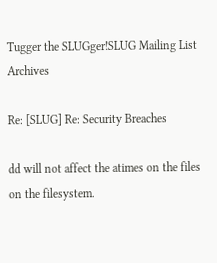Tugger the SLUGger!SLUG Mailing List Archives

Re: [SLUG] Re: Security Breaches

dd will not affect the atimes on the files on the filesystem.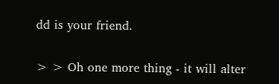dd is your friend.


> > Oh one more thing - it will alter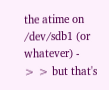the atime on /dev/sdb1 (or whatever) -
> > but that's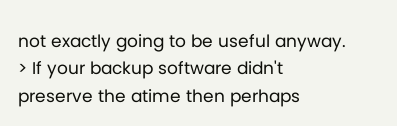not exactly going to be useful anyway.
> If your backup software didn't preserve the atime then perhaps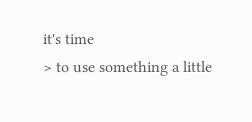it's time
> to use something a little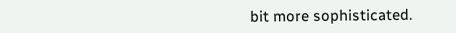bit more sophisticated.